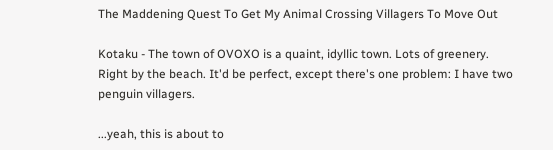The Maddening Quest To Get My Animal Crossing Villagers To Move Out

Kotaku - The town of OVOXO is a quaint, idyllic town. Lots of greenery. Right by the beach. It'd be perfect, except there's one problem: I have two penguin villagers.

...yeah, this is about to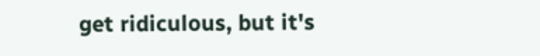get ridiculous, but it's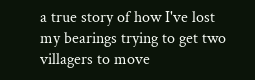a true story of how I've lost my bearings trying to get two villagers to move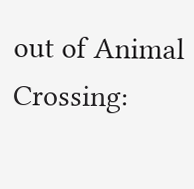out of Animal Crossing: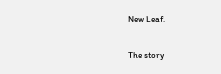New Leaf.

The story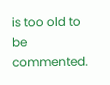is too old to be commented.